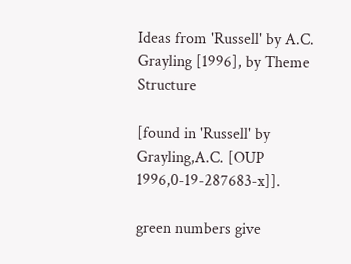Ideas from 'Russell' by A.C. Grayling [1996], by Theme Structure

[found in 'Russell' by Grayling,A.C. [OUP 1996,0-19-287683-x]].

green numbers give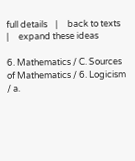full details    |     back to texts     |     expand these ideas

6. Mathematics / C. Sources of Mathematics / 6. Logicism / a.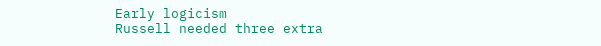Early logicism
Russell needed three extra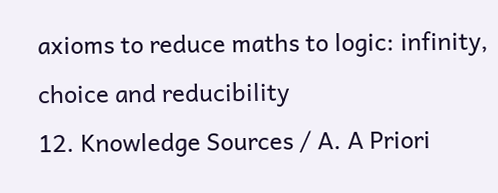axioms to reduce maths to logic: infinity, choice and reducibility
12. Knowledge Sources / A. A Priori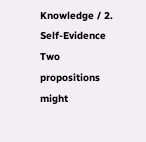Knowledge / 2. Self-Evidence
Two propositions might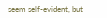seem self-evident, but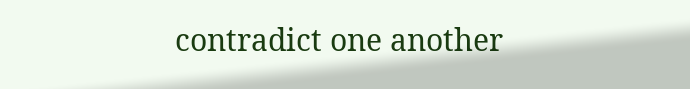contradict one another